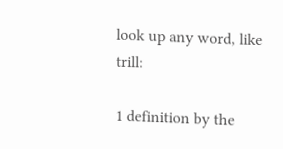look up any word, like trill:

1 definition by the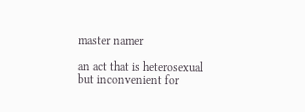master namer

an act that is heterosexual but inconvenient for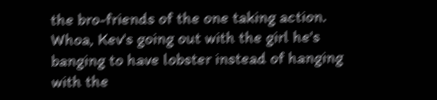the bro-friends of the one taking action.
Whoa, Kev's going out with the girl he's banging to have lobster instead of hanging with the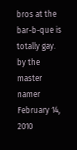bros at the bar-b-que is totally gay.
by the master namer February 14, 2010